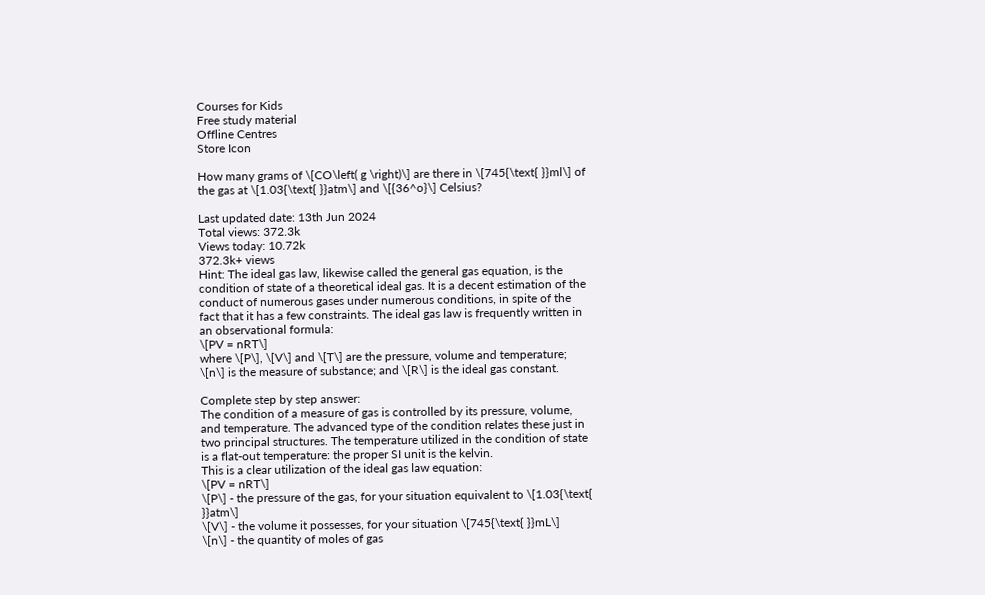Courses for Kids
Free study material
Offline Centres
Store Icon

How many grams of \[CO\left( g \right)\] are there in \[745{\text{ }}ml\] of the gas at \[1.03{\text{ }}atm\] and \[{36^o}\] Celsius?

Last updated date: 13th Jun 2024
Total views: 372.3k
Views today: 10.72k
372.3k+ views
Hint: The ideal gas law, likewise called the general gas equation, is the condition of state of a theoretical ideal gas. It is a decent estimation of the conduct of numerous gases under numerous conditions, in spite of the fact that it has a few constraints. The ideal gas law is frequently written in an observational formula:
\[PV = nRT\]
where \[P\], \[V\] and \[T\] are the pressure, volume and temperature; \[n\] is the measure of substance; and \[R\] is the ideal gas constant.

Complete step by step answer:
The condition of a measure of gas is controlled by its pressure, volume, and temperature. The advanced type of the condition relates these just in two principal structures. The temperature utilized in the condition of state is a flat-out temperature: the proper SI unit is the kelvin.
This is a clear utilization of the ideal gas law equation:
\[PV = nRT\]
\[P\] - the pressure of the gas, for your situation equivalent to \[1.03{\text{ }}atm\]
\[V\] - the volume it possesses, for your situation \[745{\text{ }}mL\]
\[n\] - the quantity of moles of gas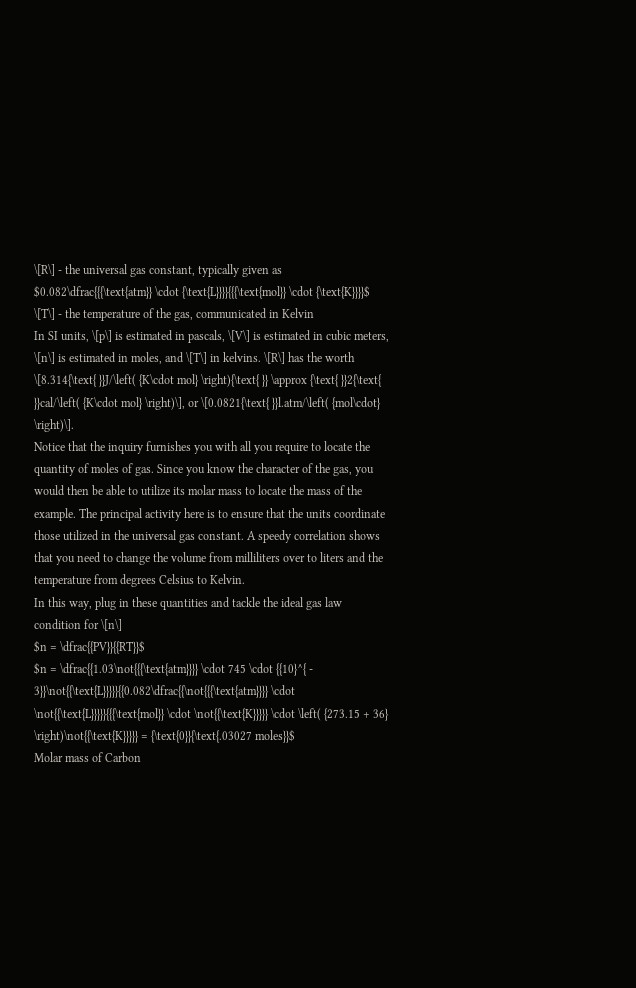\[R\] - the universal gas constant, typically given as $0.082\dfrac{{{\text{atm}} \cdot {\text{L}}}}{{{\text{mol}} \cdot {\text{K}}}}$
\[T\] - the temperature of the gas, communicated in Kelvin
In SI units, \[p\] is estimated in pascals, \[V\] is estimated in cubic meters, \[n\] is estimated in moles, and \[T\] in kelvins. \[R\] has the worth \[8.314{\text{ }}J/\left( {K\cdot mol} \right){\text{ }} \approx {\text{ }}2{\text{ }}cal/\left( {K\cdot mol} \right)\], or \[0.0821{\text{ }}l.atm/\left( {mol\cdot} \right)\].
Notice that the inquiry furnishes you with all you require to locate the quantity of moles of gas. Since you know the character of the gas, you would then be able to utilize its molar mass to locate the mass of the example. The principal activity here is to ensure that the units coordinate those utilized in the universal gas constant. A speedy correlation shows that you need to change the volume from milliliters over to liters and the temperature from degrees Celsius to Kelvin.
In this way, plug in these quantities and tackle the ideal gas law condition for \[n\]
$n = \dfrac{{PV}}{{RT}}$
$n = \dfrac{{1.03\not{{{\text{atm}}}} \cdot 745 \cdot {{10}^{ - 3}}\not{{\text{L}}}}}{{0.082\dfrac{{\not{{{\text{atm}}}} \cdot \not{{\text{L}}}}}{{{\text{mol}} \cdot \not{{\text{K}}}}} \cdot \left( {273.15 + 36} \right)\not{{\text{K}}}}} = {\text{0}}{\text{.03027 moles}}$
Molar mass of Carbon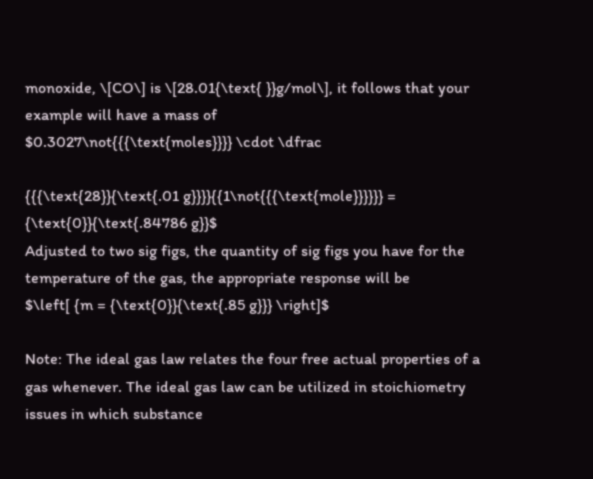monoxide, \[CO\] is \[28.01{\text{ }}g/mol\], it follows that your example will have a mass of
$0.3027\not{{{\text{moles}}}} \cdot \dfrac

{{{\text{28}}{\text{.01 g}}}}{{1\not{{{\text{mole}}}}}} = {\text{0}}{\text{.84786 g}}$
Adjusted to two sig figs, the quantity of sig figs you have for the temperature of the gas, the appropriate response will be
$\left[ {m = {\text{0}}{\text{.85 g}}} \right]$

Note: The ideal gas law relates the four free actual properties of a gas whenever. The ideal gas law can be utilized in stoichiometry issues in which substance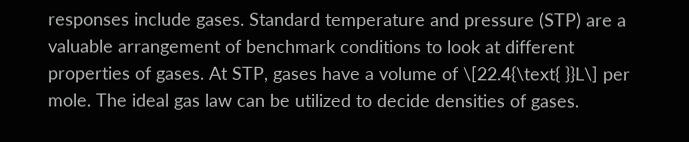responses include gases. Standard temperature and pressure (STP) are a valuable arrangement of benchmark conditions to look at different properties of gases. At STP, gases have a volume of \[22.4{\text{ }}L\] per mole. The ideal gas law can be utilized to decide densities of gases.